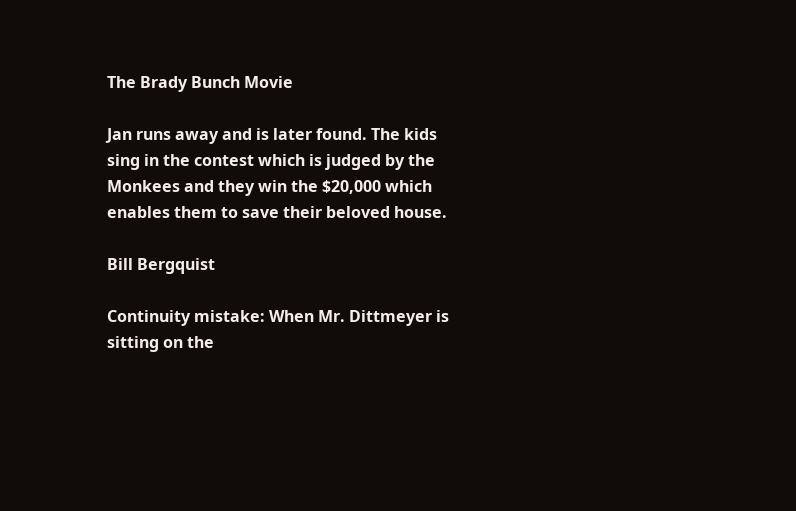The Brady Bunch Movie

Jan runs away and is later found. The kids sing in the contest which is judged by the Monkees and they win the $20,000 which enables them to save their beloved house.

Bill Bergquist

Continuity mistake: When Mr. Dittmeyer is sitting on the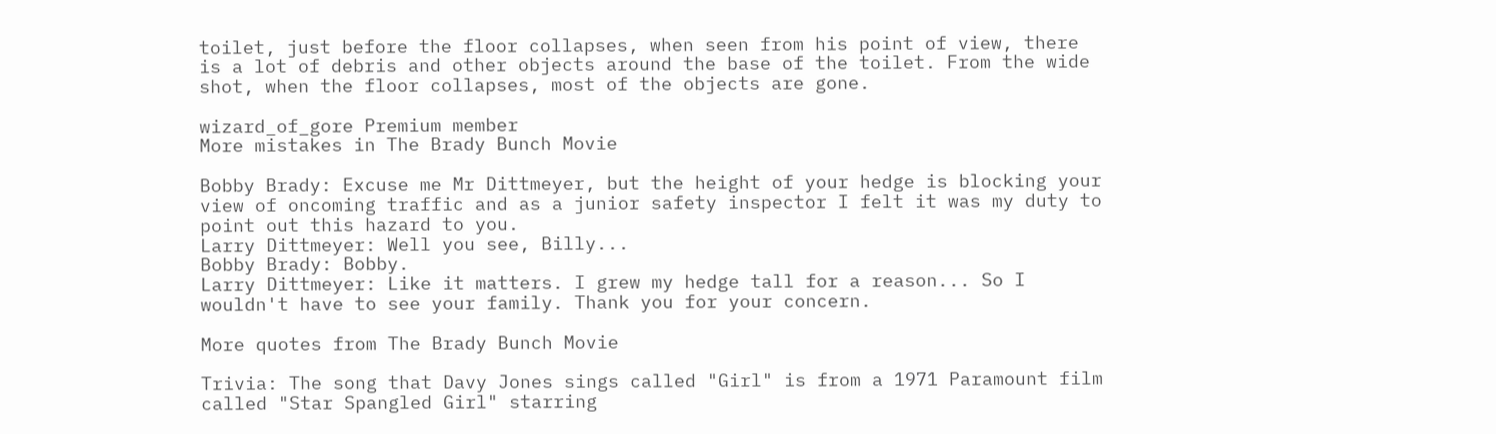toilet, just before the floor collapses, when seen from his point of view, there is a lot of debris and other objects around the base of the toilet. From the wide shot, when the floor collapses, most of the objects are gone.

wizard_of_gore Premium member
More mistakes in The Brady Bunch Movie

Bobby Brady: Excuse me Mr Dittmeyer, but the height of your hedge is blocking your view of oncoming traffic and as a junior safety inspector I felt it was my duty to point out this hazard to you.
Larry Dittmeyer: Well you see, Billy...
Bobby Brady: Bobby.
Larry Dittmeyer: Like it matters. I grew my hedge tall for a reason... So I wouldn't have to see your family. Thank you for your concern.

More quotes from The Brady Bunch Movie

Trivia: The song that Davy Jones sings called "Girl" is from a 1971 Paramount film called "Star Spangled Girl" starring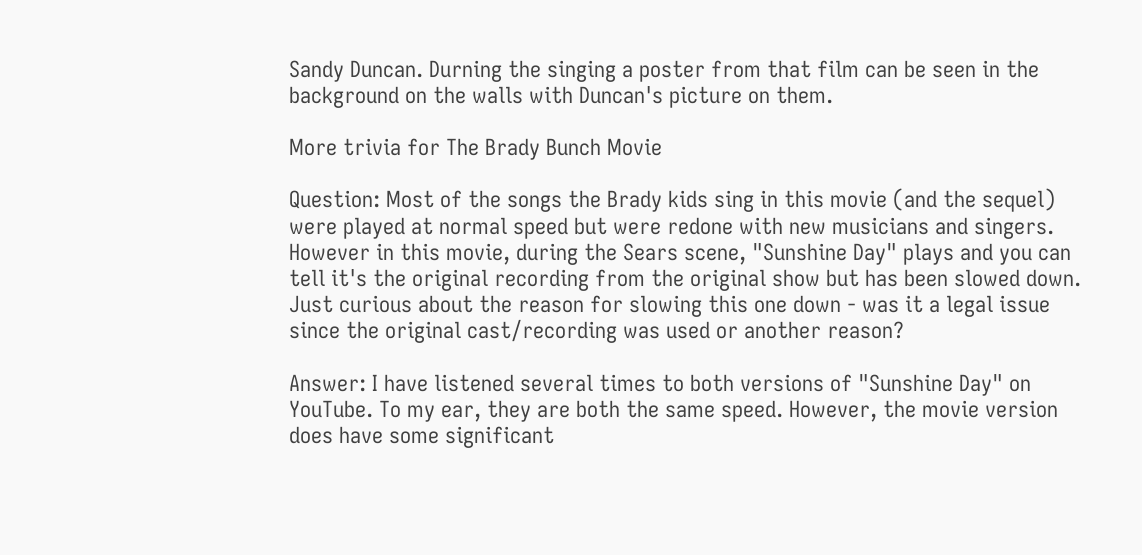Sandy Duncan. Durning the singing a poster from that film can be seen in the background on the walls with Duncan's picture on them.

More trivia for The Brady Bunch Movie

Question: Most of the songs the Brady kids sing in this movie (and the sequel) were played at normal speed but were redone with new musicians and singers. However in this movie, during the Sears scene, "Sunshine Day" plays and you can tell it's the original recording from the original show but has been slowed down. Just curious about the reason for slowing this one down - was it a legal issue since the original cast/recording was used or another reason?

Answer: I have listened several times to both versions of "Sunshine Day" on YouTube. To my ear, they are both the same speed. However, the movie version does have some significant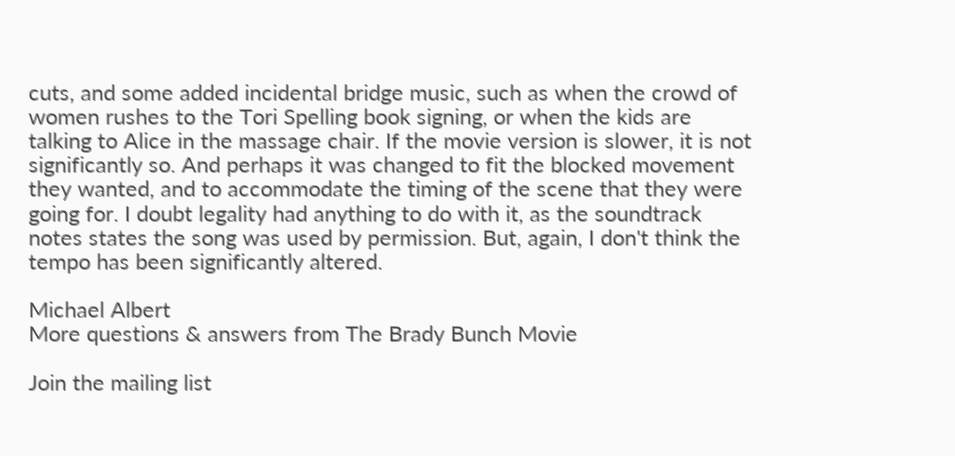cuts, and some added incidental bridge music, such as when the crowd of women rushes to the Tori Spelling book signing, or when the kids are talking to Alice in the massage chair. If the movie version is slower, it is not significantly so. And perhaps it was changed to fit the blocked movement they wanted, and to accommodate the timing of the scene that they were going for. I doubt legality had anything to do with it, as the soundtrack notes states the song was used by permission. But, again, I don't think the tempo has been significantly altered.

Michael Albert
More questions & answers from The Brady Bunch Movie

Join the mailing list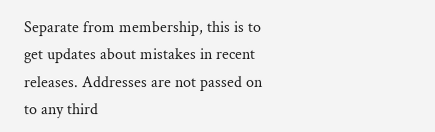Separate from membership, this is to get updates about mistakes in recent releases. Addresses are not passed on to any third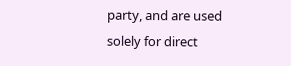party, and are used solely for direct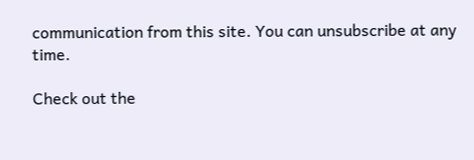communication from this site. You can unsubscribe at any time.

Check out the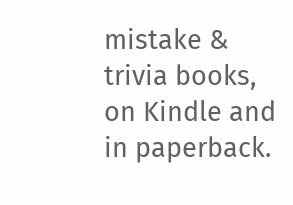mistake & trivia books, on Kindle and in paperback.